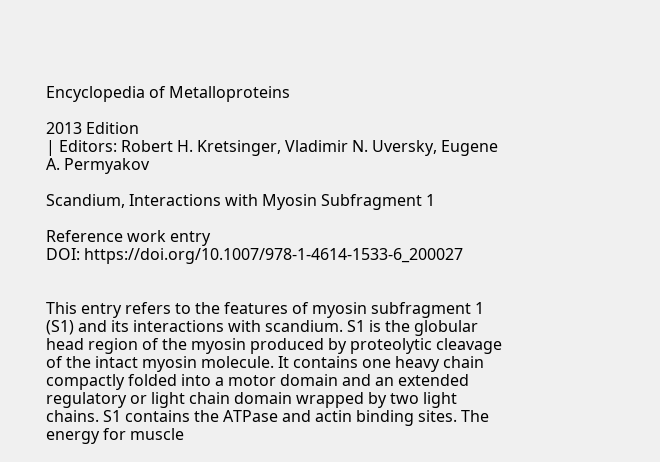Encyclopedia of Metalloproteins

2013 Edition
| Editors: Robert H. Kretsinger, Vladimir N. Uversky, Eugene A. Permyakov

Scandium, Interactions with Myosin Subfragment 1

Reference work entry
DOI: https://doi.org/10.1007/978-1-4614-1533-6_200027


This entry refers to the features of myosin subfragment 1 (S1) and its interactions with scandium. S1 is the globular head region of the myosin produced by proteolytic cleavage of the intact myosin molecule. It contains one heavy chain compactly folded into a motor domain and an extended regulatory or light chain domain wrapped by two light chains. S1 contains the ATPase and actin binding sites. The energy for muscle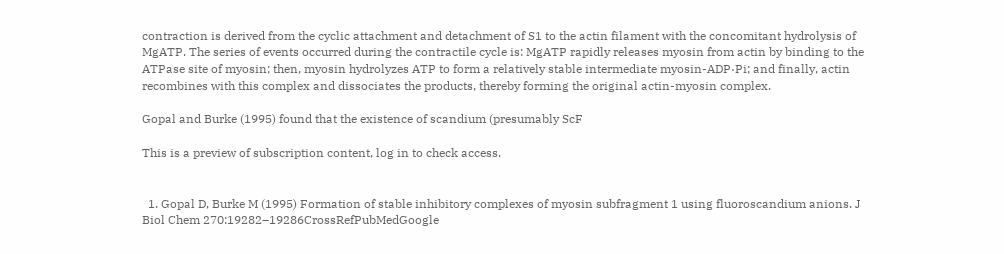contraction is derived from the cyclic attachment and detachment of S1 to the actin filament with the concomitant hydrolysis of MgATP. The series of events occurred during the contractile cycle is: MgATP rapidly releases myosin from actin by binding to the ATPase site of myosin; then, myosin hydrolyzes ATP to form a relatively stable intermediate myosin-ADP·Pi; and finally, actin recombines with this complex and dissociates the products, thereby forming the original actin-myosin complex.

Gopal and Burke (1995) found that the existence of scandium (presumably ScF

This is a preview of subscription content, log in to check access.


  1. Gopal D, Burke M (1995) Formation of stable inhibitory complexes of myosin subfragment 1 using fluoroscandium anions. J Biol Chem 270:19282–19286CrossRefPubMedGoogle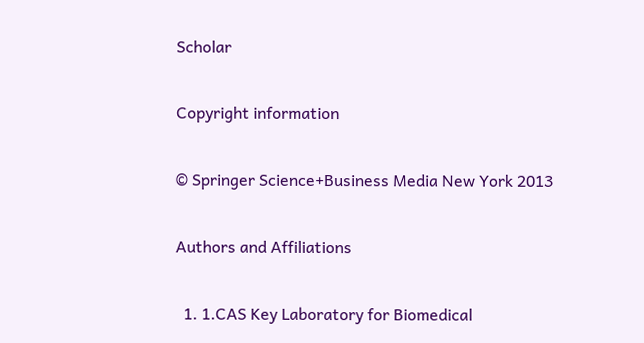Scholar

Copyright information

© Springer Science+Business Media New York 2013

Authors and Affiliations

  1. 1.CAS Key Laboratory for Biomedical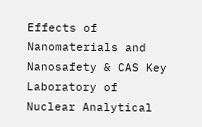Effects of Nanomaterials and Nanosafety & CAS Key Laboratory of Nuclear Analytical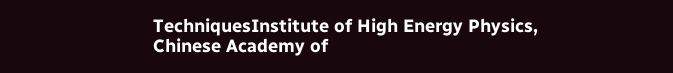TechniquesInstitute of High Energy Physics, Chinese Academy of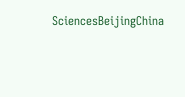SciencesBeijingChina